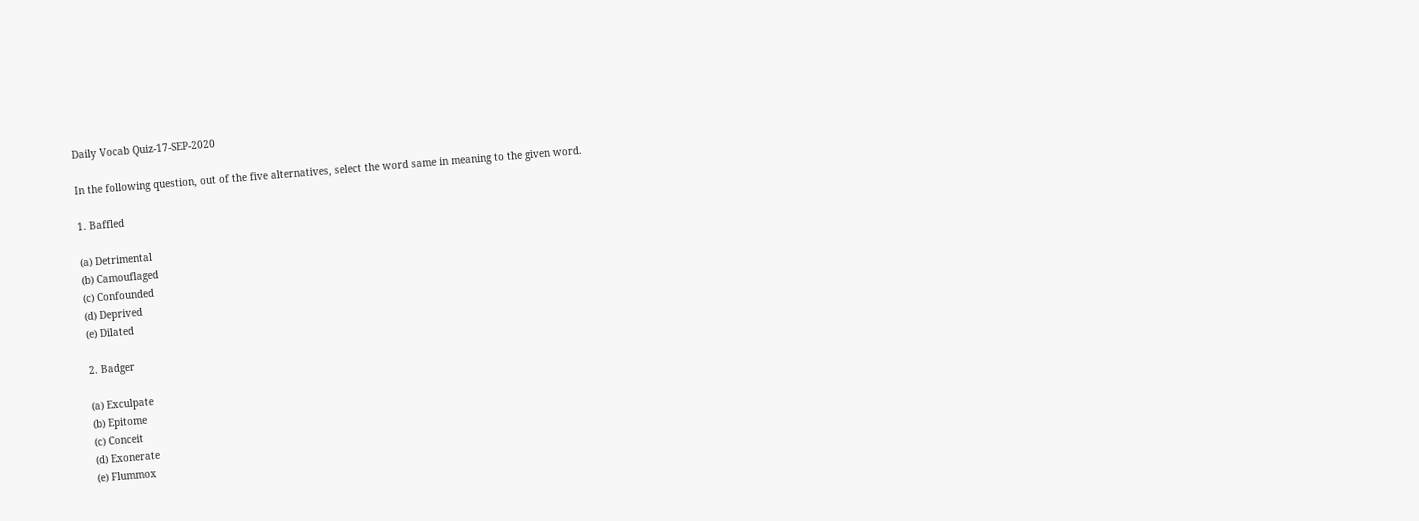Daily Vocab Quiz-17-SEP-2020

In the following question, out of the five alternatives, select the word same in meaning to the given word.

1. Baffled

(a) Detrimental
(b) Camouflaged
(c) Confounded
(d) Deprived
(e) Dilated

2. Badger

(a) Exculpate
(b) Epitome
(c) Conceit
(d) Exonerate
(e) Flummox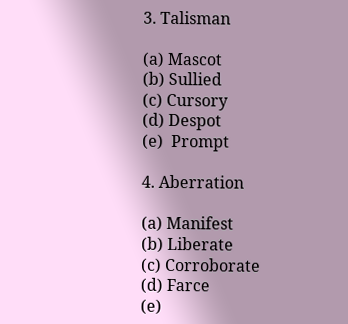3. Talisman

(a) Mascot
(b) Sullied
(c) Cursory
(d) Despot
(e)  Prompt

4. Aberration

(a) Manifest
(b) Liberate
(c) Corroborate
(d) Farce
(e)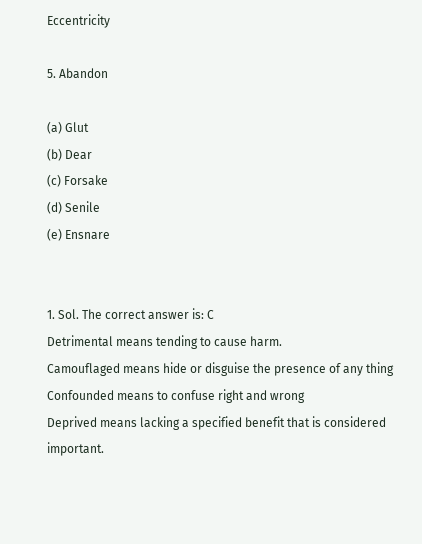Eccentricity

5. Abandon

(a) Glut
(b) Dear
(c) Forsake
(d) Senile
(e) Ensnare


1. Sol. The correct answer is: C
Detrimental means tending to cause harm.
Camouflaged means hide or disguise the presence of any thing
Confounded means to confuse right and wrong
Deprived means lacking a specified benefit that is considered important.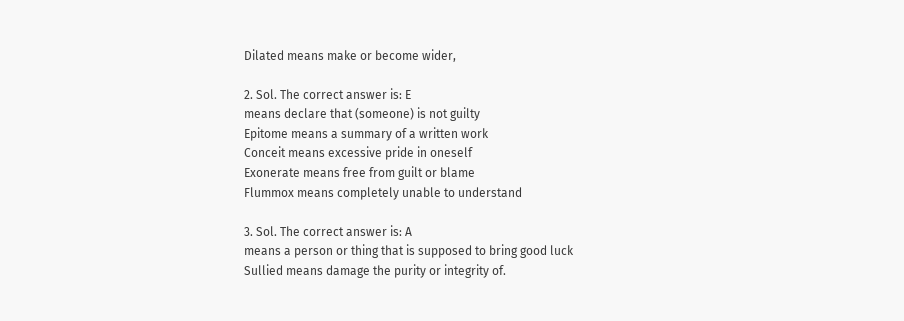Dilated means make or become wider,

2. Sol. The correct answer is: E
means declare that (someone) is not guilty
Epitome means a summary of a written work
Conceit means excessive pride in oneself
Exonerate means free from guilt or blame
Flummox means completely unable to understand

3. Sol. The correct answer is: A
means a person or thing that is supposed to bring good luck
Sullied means damage the purity or integrity of.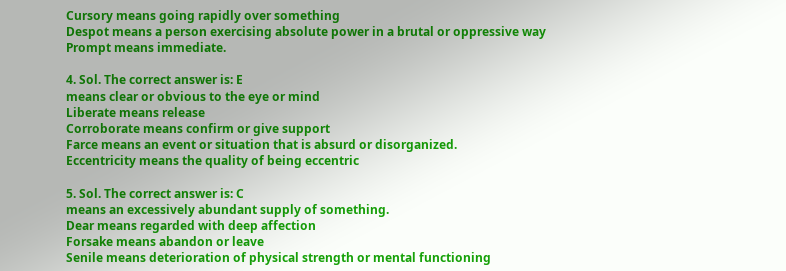Cursory means going rapidly over something
Despot means a person exercising absolute power in a brutal or oppressive way
Prompt means immediate.

4. Sol. The correct answer is: E
means clear or obvious to the eye or mind
Liberate means release
Corroborate means confirm or give support
Farce means an event or situation that is absurd or disorganized.
Eccentricity means the quality of being eccentric

5. Sol. The correct answer is: C
means an excessively abundant supply of something.
Dear means regarded with deep affection
Forsake means abandon or leave
Senile means deterioration of physical strength or mental functioning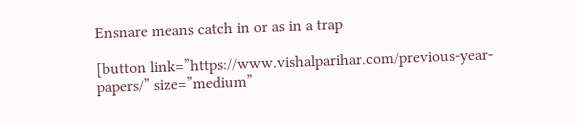Ensnare means catch in or as in a trap

[button link=”https://www.vishalparihar.com/previous-year-papers/” size=”medium”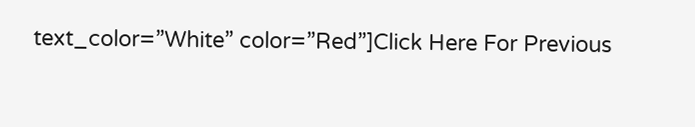text_color=”White” color=”Red”]Click Here For Previous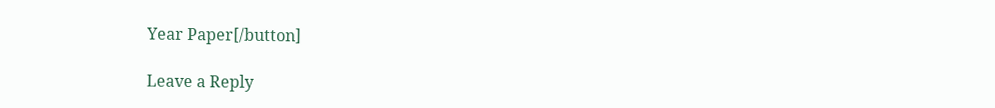Year Paper[/button]

Leave a Reply